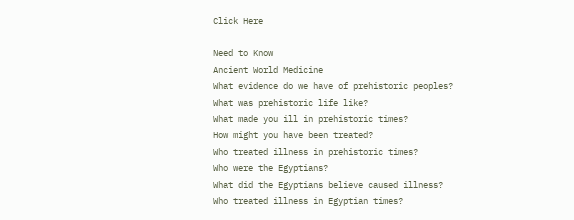Click Here

Need to Know
Ancient World Medicine
What evidence do we have of prehistoric peoples?
What was prehistoric life like?
What made you ill in prehistoric times?
How might you have been treated?
Who treated illness in prehistoric times?
Who were the Egyptians?
What did the Egyptians believe caused illness?
Who treated illness in Egyptian times?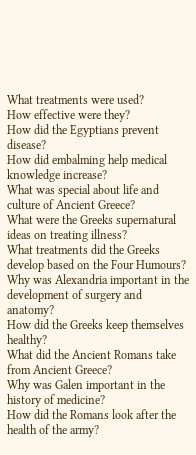What treatments were used?
How effective were they?
How did the Egyptians prevent disease?
How did embalming help medical knowledge increase?
What was special about life and culture of Ancient Greece?
What were the Greeks supernatural ideas on treating illness?
What treatments did the Greeks develop based on the Four Humours?
Why was Alexandria important in the development of surgery and anatomy?
How did the Greeks keep themselves healthy?
What did the Ancient Romans take from Ancient Greece?
Why was Galen important in the history of medicine?
How did the Romans look after the health of the army?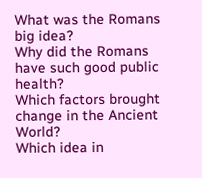What was the Romans big idea?
Why did the Romans have such good public health?
Which factors brought change in the Ancient World?
Which idea in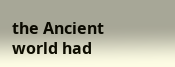the Ancient world had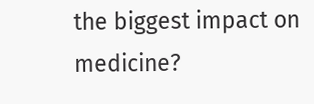the biggest impact on medicine?